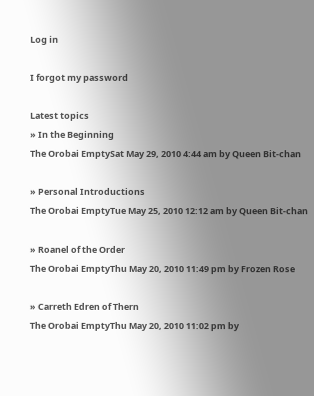Log in

I forgot my password

Latest topics
» In the Beginning
The Orobai EmptySat May 29, 2010 4:44 am by Queen Bit-chan

» Personal Introductions
The Orobai EmptyTue May 25, 2010 12:12 am by Queen Bit-chan

» Roanel of the Order
The Orobai EmptyThu May 20, 2010 11:49 pm by Frozen Rose

» Carreth Edren of Thern
The Orobai EmptyThu May 20, 2010 11:02 pm by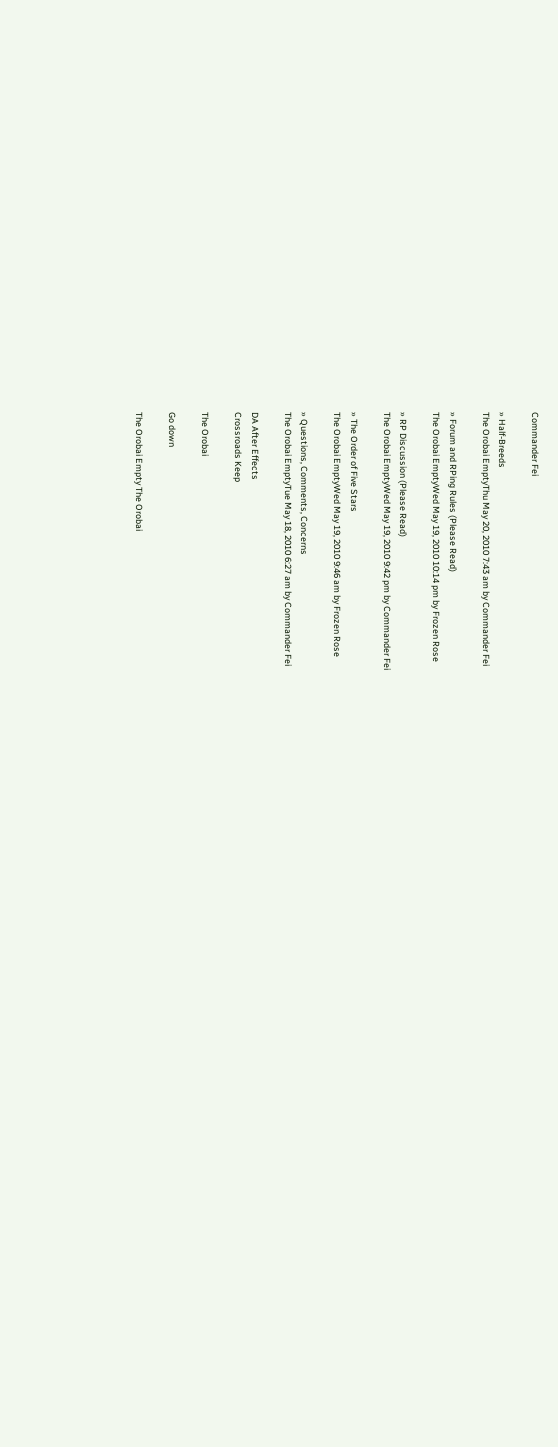Commander Fei

» Half-Breeds
The Orobai EmptyThu May 20, 2010 7:43 am by Commander Fei

» Forum and RPing Rules (Please Read)
The Orobai EmptyWed May 19, 2010 10:14 pm by Frozen Rose

» RP Discussion (Please Read)
The Orobai EmptyWed May 19, 2010 9:42 pm by Commander Fei

» The Order of Five Stars
The Orobai EmptyWed May 19, 2010 9:46 am by Frozen Rose

» Questions, Comments, Concerns
The Orobai EmptyTue May 18, 2010 6:27 am by Commander Fei

DA After Effects
Crossroads Keep

The Orobai

Go down

The Orobai Empty The Orobai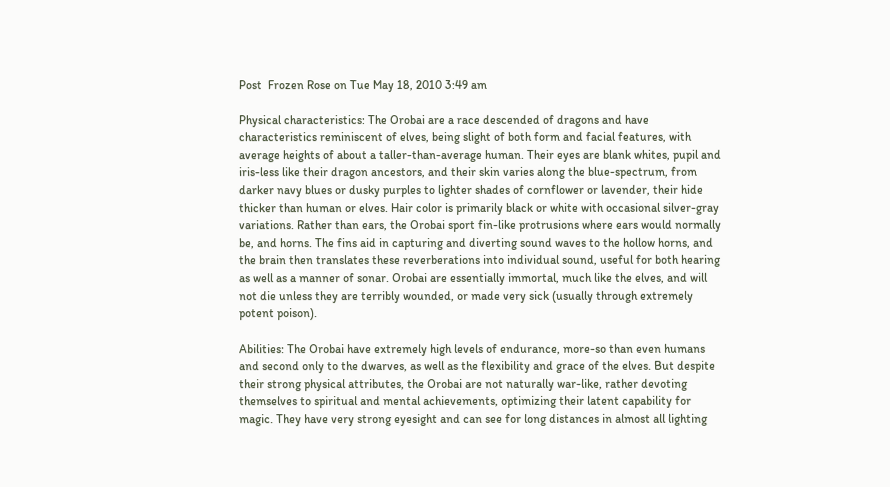Post  Frozen Rose on Tue May 18, 2010 3:49 am

Physical characteristics: The Orobai are a race descended of dragons and have characteristics reminiscent of elves, being slight of both form and facial features, with average heights of about a taller-than-average human. Their eyes are blank whites, pupil and iris-less like their dragon ancestors, and their skin varies along the blue-spectrum, from darker navy blues or dusky purples to lighter shades of cornflower or lavender, their hide thicker than human or elves. Hair color is primarily black or white with occasional silver-gray variations. Rather than ears, the Orobai sport fin-like protrusions where ears would normally be, and horns. The fins aid in capturing and diverting sound waves to the hollow horns, and the brain then translates these reverberations into individual sound, useful for both hearing as well as a manner of sonar. Orobai are essentially immortal, much like the elves, and will not die unless they are terribly wounded, or made very sick (usually through extremely potent poison).

Abilities: The Orobai have extremely high levels of endurance, more-so than even humans and second only to the dwarves, as well as the flexibility and grace of the elves. But despite their strong physical attributes, the Orobai are not naturally war-like, rather devoting themselves to spiritual and mental achievements, optimizing their latent capability for magic. They have very strong eyesight and can see for long distances in almost all lighting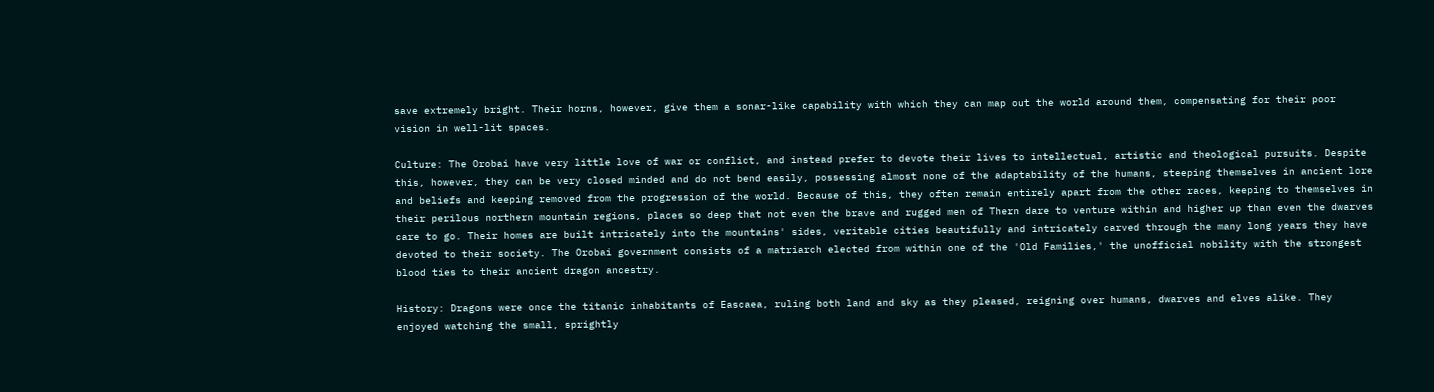save extremely bright. Their horns, however, give them a sonar-like capability with which they can map out the world around them, compensating for their poor vision in well-lit spaces.

Culture: The Orobai have very little love of war or conflict, and instead prefer to devote their lives to intellectual, artistic and theological pursuits. Despite this, however, they can be very closed minded and do not bend easily, possessing almost none of the adaptability of the humans, steeping themselves in ancient lore and beliefs and keeping removed from the progression of the world. Because of this, they often remain entirely apart from the other races, keeping to themselves in their perilous northern mountain regions, places so deep that not even the brave and rugged men of Thern dare to venture within and higher up than even the dwarves care to go. Their homes are built intricately into the mountains' sides, veritable cities beautifully and intricately carved through the many long years they have devoted to their society. The Orobai government consists of a matriarch elected from within one of the 'Old Families,' the unofficial nobility with the strongest blood ties to their ancient dragon ancestry.

History: Dragons were once the titanic inhabitants of Eascaea, ruling both land and sky as they pleased, reigning over humans, dwarves and elves alike. They enjoyed watching the small, sprightly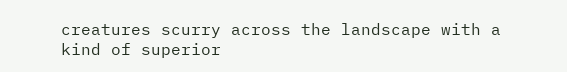creatures scurry across the landscape with a kind of superior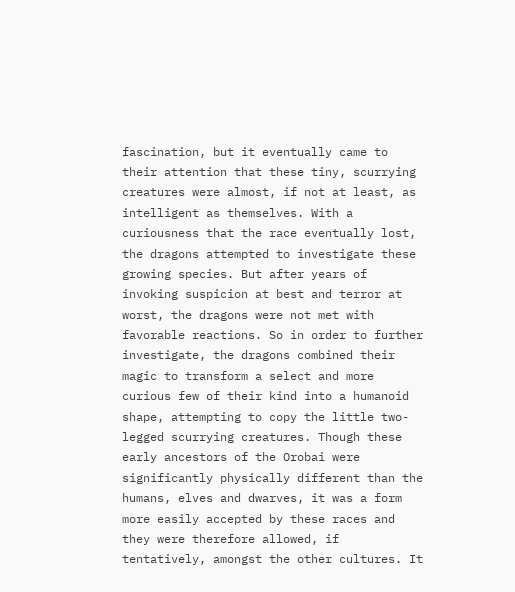fascination, but it eventually came to their attention that these tiny, scurrying creatures were almost, if not at least, as intelligent as themselves. With a curiousness that the race eventually lost, the dragons attempted to investigate these growing species. But after years of invoking suspicion at best and terror at worst, the dragons were not met with favorable reactions. So in order to further investigate, the dragons combined their magic to transform a select and more curious few of their kind into a humanoid shape, attempting to copy the little two-legged scurrying creatures. Though these early ancestors of the Orobai were significantly physically different than the humans, elves and dwarves, it was a form more easily accepted by these races and they were therefore allowed, if tentatively, amongst the other cultures. It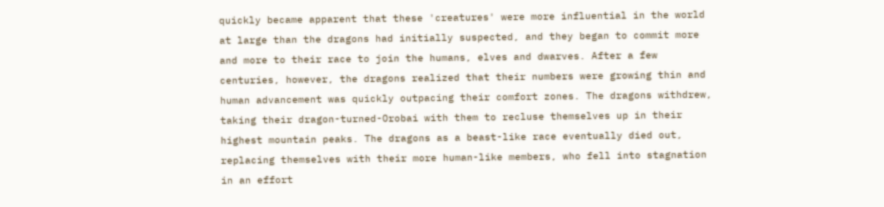quickly became apparent that these 'creatures' were more influential in the world at large than the dragons had initially suspected, and they began to commit more and more to their race to join the humans, elves and dwarves. After a few centuries, however, the dragons realized that their numbers were growing thin and human advancement was quickly outpacing their comfort zones. The dragons withdrew, taking their dragon-turned-Orobai with them to recluse themselves up in their highest mountain peaks. The dragons as a beast-like race eventually died out, replacing themselves with their more human-like members, who fell into stagnation in an effort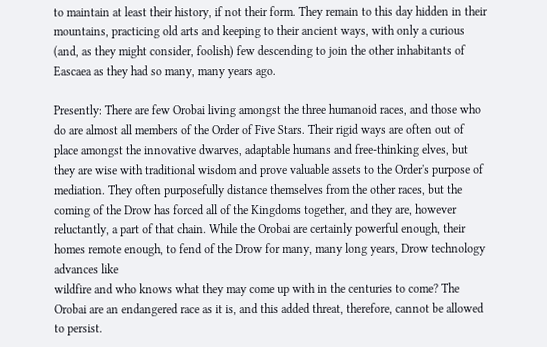to maintain at least their history, if not their form. They remain to this day hidden in their mountains, practicing old arts and keeping to their ancient ways, with only a curious (and, as they might consider, foolish) few descending to join the other inhabitants of Eascaea as they had so many, many years ago.

Presently: There are few Orobai living amongst the three humanoid races, and those who do are almost all members of the Order of Five Stars. Their rigid ways are often out of place amongst the innovative dwarves, adaptable humans and free-thinking elves, but they are wise with traditional wisdom and prove valuable assets to the Order's purpose of mediation. They often purposefully distance themselves from the other races, but the coming of the Drow has forced all of the Kingdoms together, and they are, however reluctantly, a part of that chain. While the Orobai are certainly powerful enough, their homes remote enough, to fend of the Drow for many, many long years, Drow technology advances like
wildfire and who knows what they may come up with in the centuries to come? The Orobai are an endangered race as it is, and this added threat, therefore, cannot be allowed to persist.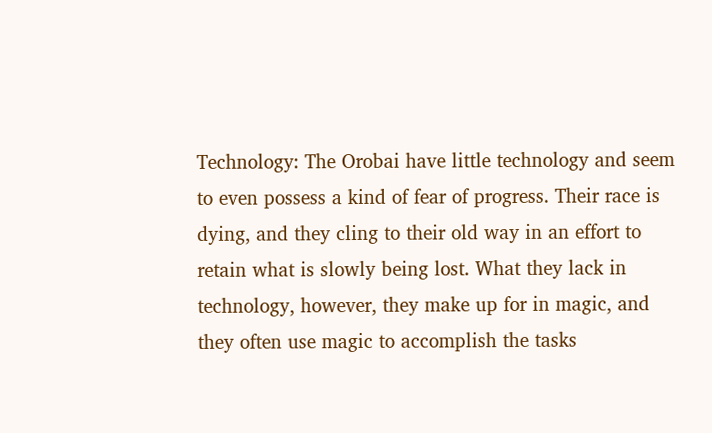Technology: The Orobai have little technology and seem to even possess a kind of fear of progress. Their race is dying, and they cling to their old way in an effort to retain what is slowly being lost. What they lack in technology, however, they make up for in magic, and they often use magic to accomplish the tasks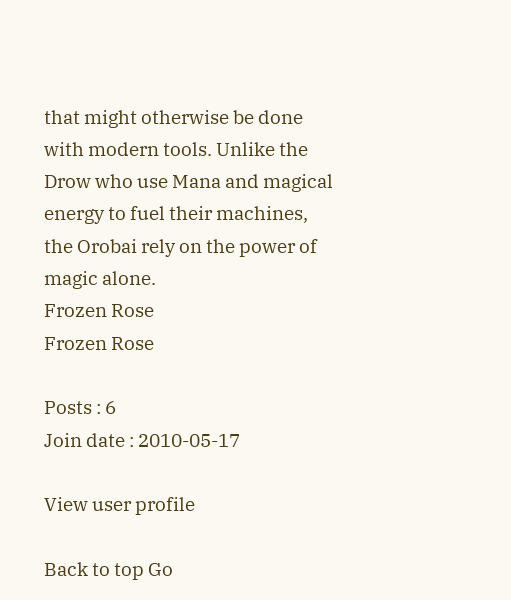that might otherwise be done with modern tools. Unlike the Drow who use Mana and magical energy to fuel their machines, the Orobai rely on the power of magic alone.
Frozen Rose
Frozen Rose

Posts : 6
Join date : 2010-05-17

View user profile

Back to top Go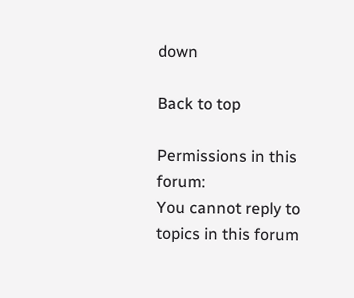down

Back to top

Permissions in this forum:
You cannot reply to topics in this forum